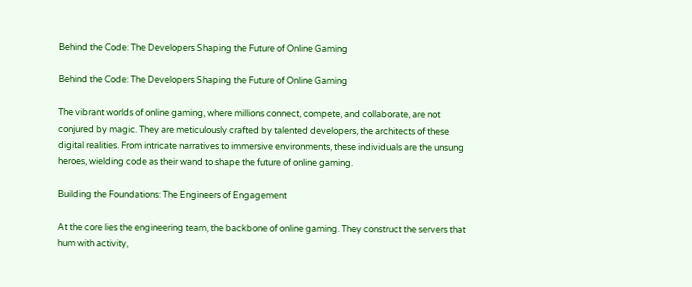Behind the Code: The Developers Shaping the Future of Online Gaming

Behind the Code: The Developers Shaping the Future of Online Gaming

The vibrant worlds of online gaming, where millions connect, compete, and collaborate, are not conjured by magic. They are meticulously crafted by talented developers, the architects of these digital realities. From intricate narratives to immersive environments, these individuals are the unsung heroes, wielding code as their wand to shape the future of online gaming.

Building the Foundations: The Engineers of Engagement

At the core lies the engineering team, the backbone of online gaming. They construct the servers that hum with activity,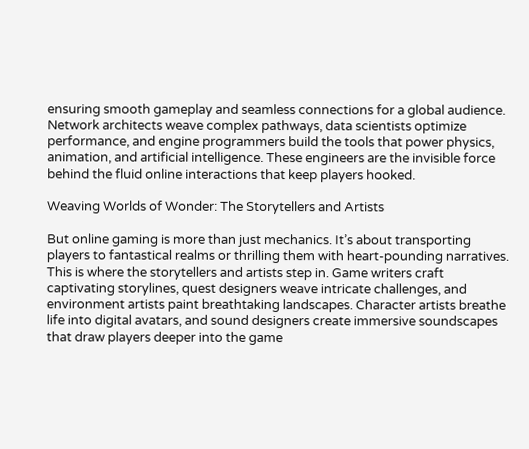ensuring smooth gameplay and seamless connections for a global audience. Network architects weave complex pathways, data scientists optimize performance, and engine programmers build the tools that power physics, animation, and artificial intelligence. These engineers are the invisible force behind the fluid online interactions that keep players hooked.

Weaving Worlds of Wonder: The Storytellers and Artists

But online gaming is more than just mechanics. It’s about transporting players to fantastical realms or thrilling them with heart-pounding narratives. This is where the storytellers and artists step in. Game writers craft captivating storylines, quest designers weave intricate challenges, and environment artists paint breathtaking landscapes. Character artists breathe life into digital avatars, and sound designers create immersive soundscapes that draw players deeper into the game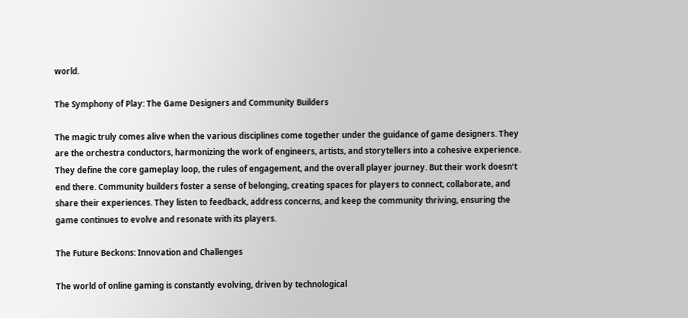world.

The Symphony of Play: The Game Designers and Community Builders

The magic truly comes alive when the various disciplines come together under the guidance of game designers. They are the orchestra conductors, harmonizing the work of engineers, artists, and storytellers into a cohesive experience. They define the core gameplay loop, the rules of engagement, and the overall player journey. But their work doesn’t end there. Community builders foster a sense of belonging, creating spaces for players to connect, collaborate, and share their experiences. They listen to feedback, address concerns, and keep the community thriving, ensuring the game continues to evolve and resonate with its players.

The Future Beckons: Innovation and Challenges

The world of online gaming is constantly evolving, driven by technological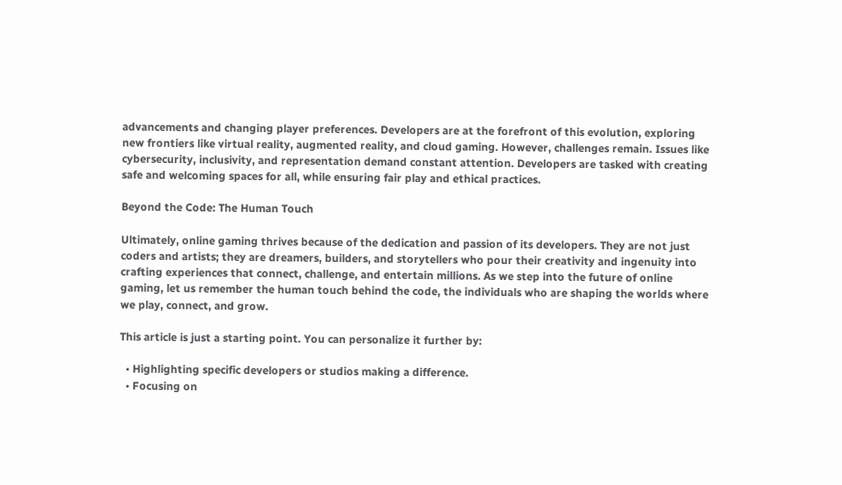advancements and changing player preferences. Developers are at the forefront of this evolution, exploring new frontiers like virtual reality, augmented reality, and cloud gaming. However, challenges remain. Issues like cybersecurity, inclusivity, and representation demand constant attention. Developers are tasked with creating safe and welcoming spaces for all, while ensuring fair play and ethical practices.

Beyond the Code: The Human Touch

Ultimately, online gaming thrives because of the dedication and passion of its developers. They are not just coders and artists; they are dreamers, builders, and storytellers who pour their creativity and ingenuity into crafting experiences that connect, challenge, and entertain millions. As we step into the future of online gaming, let us remember the human touch behind the code, the individuals who are shaping the worlds where we play, connect, and grow.

This article is just a starting point. You can personalize it further by:

  • Highlighting specific developers or studios making a difference.
  • Focusing on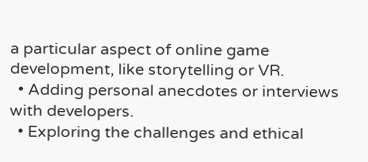a particular aspect of online game development, like storytelling or VR.
  • Adding personal anecdotes or interviews with developers.
  • Exploring the challenges and ethical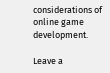considerations of online game development.

Leave a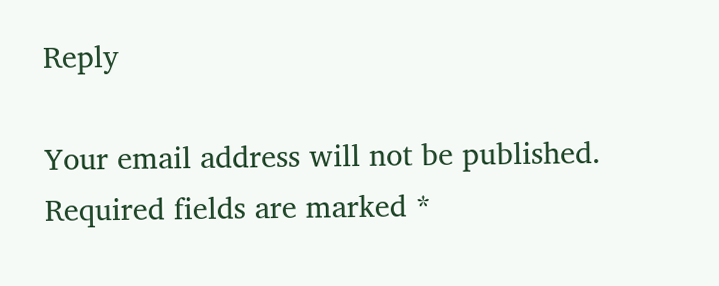Reply

Your email address will not be published. Required fields are marked *